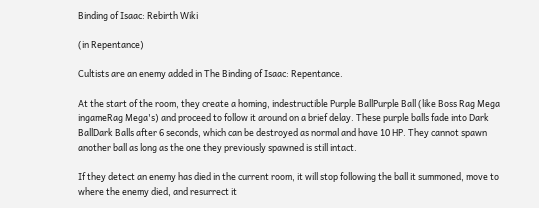Binding of Isaac: Rebirth Wiki

(in Repentance)

Cultists are an enemy added in The Binding of Isaac: Repentance.

At the start of the room, they create a homing, indestructible Purple BallPurple Ball (like Boss Rag Mega ingameRag Mega's) and proceed to follow it around on a brief delay. These purple balls fade into Dark BallDark Balls after 6 seconds, which can be destroyed as normal and have 10 HP. They cannot spawn another ball as long as the one they previously spawned is still intact.

If they detect an enemy has died in the current room, it will stop following the ball it summoned, move to where the enemy died, and resurrect it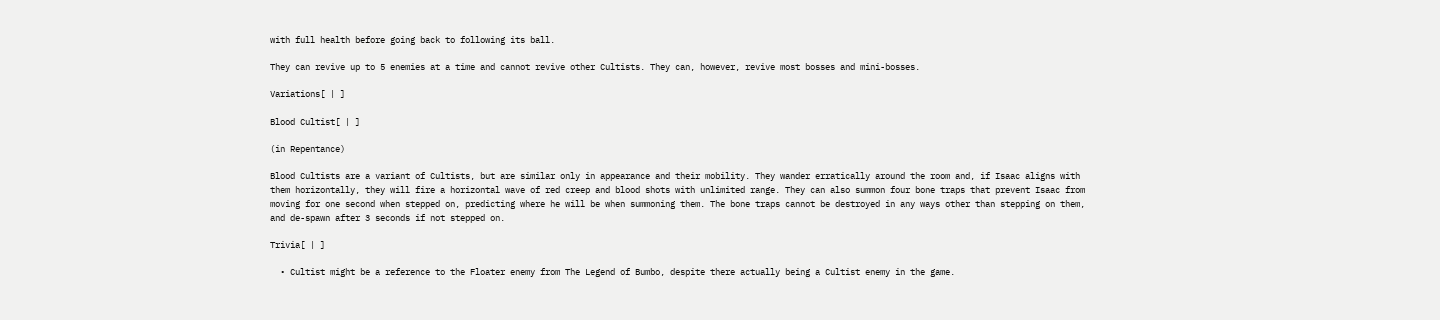with full health before going back to following its ball.

They can revive up to 5 enemies at a time and cannot revive other Cultists. They can, however, revive most bosses and mini-bosses.

Variations[ | ]

Blood Cultist[ | ]

(in Repentance)

Blood Cultists are a variant of Cultists, but are similar only in appearance and their mobility. They wander erratically around the room and, if Isaac aligns with them horizontally, they will fire a horizontal wave of red creep and blood shots with unlimited range. They can also summon four bone traps that prevent Isaac from moving for one second when stepped on, predicting where he will be when summoning them. The bone traps cannot be destroyed in any ways other than stepping on them, and de-spawn after 3 seconds if not stepped on.

Trivia[ | ]

  • Cultist might be a reference to the Floater enemy from The Legend of Bumbo, despite there actually being a Cultist enemy in the game.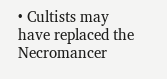• Cultists may have replaced the Necromancer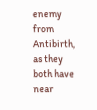enemy from Antibirth, as they both have near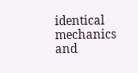identical mechanics and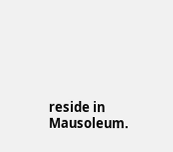reside in Mausoleum.